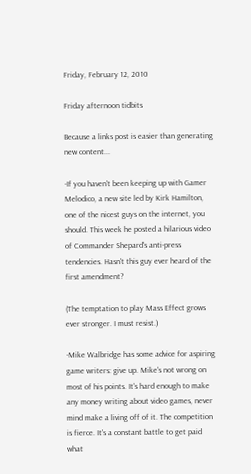Friday, February 12, 2010

Friday afternoon tidbits

Because a links post is easier than generating new content...

-If you haven't been keeping up with Gamer Melodico, a new site led by Kirk Hamilton, one of the nicest guys on the internet, you should. This week he posted a hilarious video of Commander Shepard's anti-press tendencies. Hasn't this guy ever heard of the first amendment?

(The temptation to play Mass Effect grows ever stronger. I must resist.)

-Mike Walbridge has some advice for aspiring game writers: give up. Mike's not wrong on most of his points. It's hard enough to make any money writing about video games, never mind make a living off of it. The competition is fierce. It's a constant battle to get paid what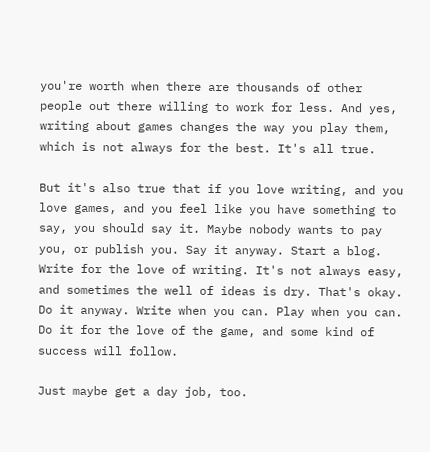you're worth when there are thousands of other people out there willing to work for less. And yes, writing about games changes the way you play them, which is not always for the best. It's all true.

But it's also true that if you love writing, and you love games, and you feel like you have something to say, you should say it. Maybe nobody wants to pay you, or publish you. Say it anyway. Start a blog. Write for the love of writing. It's not always easy, and sometimes the well of ideas is dry. That's okay. Do it anyway. Write when you can. Play when you can. Do it for the love of the game, and some kind of success will follow.

Just maybe get a day job, too.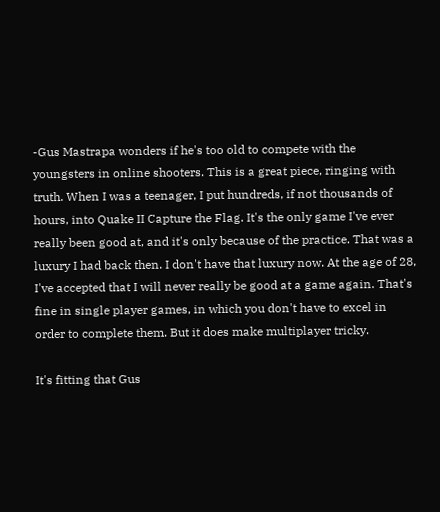-Gus Mastrapa wonders if he's too old to compete with the youngsters in online shooters. This is a great piece, ringing with truth. When I was a teenager, I put hundreds, if not thousands of hours, into Quake II Capture the Flag. It's the only game I've ever really been good at, and it's only because of the practice. That was a luxury I had back then. I don't have that luxury now. At the age of 28, I've accepted that I will never really be good at a game again. That's fine in single player games, in which you don't have to excel in order to complete them. But it does make multiplayer tricky.

It's fitting that Gus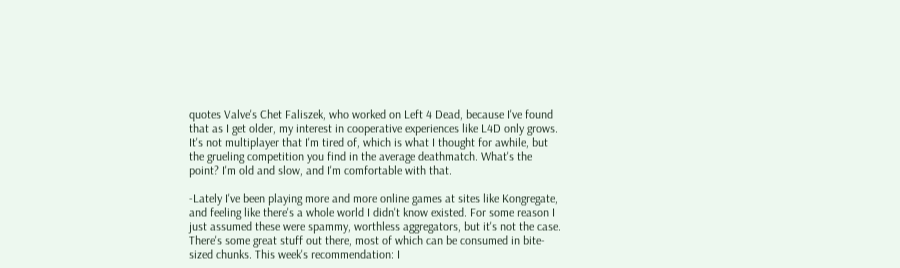quotes Valve's Chet Faliszek, who worked on Left 4 Dead, because I've found that as I get older, my interest in cooperative experiences like L4D only grows. It's not multiplayer that I'm tired of, which is what I thought for awhile, but the grueling competition you find in the average deathmatch. What's the point? I'm old and slow, and I'm comfortable with that.

-Lately I've been playing more and more online games at sites like Kongregate, and feeling like there's a whole world I didn't know existed. For some reason I just assumed these were spammy, worthless aggregators, but it's not the case. There's some great stuff out there, most of which can be consumed in bite-sized chunks. This week's recommendation: I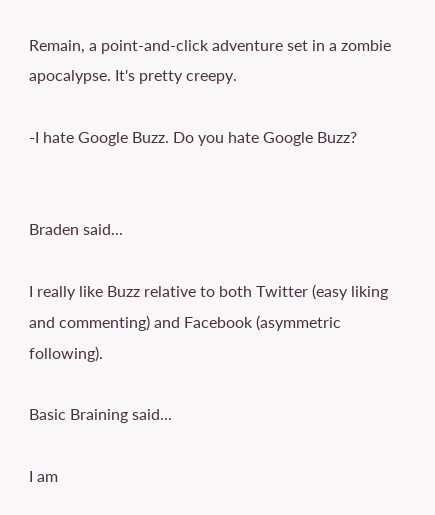Remain, a point-and-click adventure set in a zombie apocalypse. It's pretty creepy.

-I hate Google Buzz. Do you hate Google Buzz?


Braden said...

I really like Buzz relative to both Twitter (easy liking and commenting) and Facebook (asymmetric following).

Basic Braining said...

I am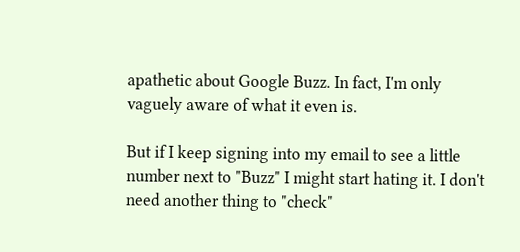apathetic about Google Buzz. In fact, I'm only vaguely aware of what it even is.

But if I keep signing into my email to see a little number next to "Buzz" I might start hating it. I don't need another thing to "check"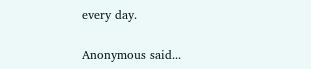every day.

Anonymous said...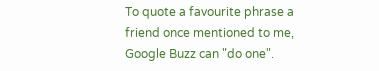To quote a favourite phrase a friend once mentioned to me, Google Buzz can "do one".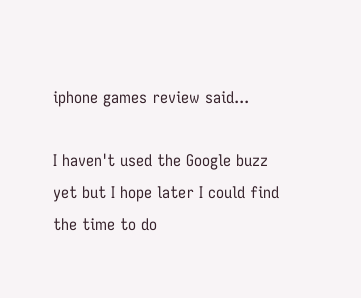iphone games review said...

I haven't used the Google buzz yet but I hope later I could find the time to do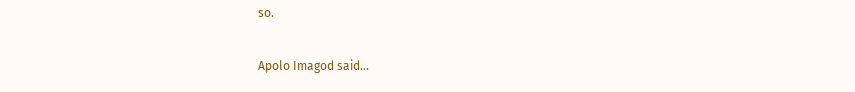so.

Apolo Imagod said...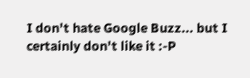I don't hate Google Buzz... but I certainly don't like it :-P